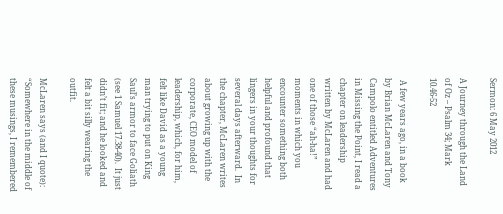Sermon: 6 May 2012

A Journey through the Land of Oz – Psalm 34; Mark 10.46-52

 A few years ago, in a book by Brian McLaren and Tony Campolo entitled Adventures in Missing the Point, I read a chapter on leadership written by McLaren and had one of those “ah-ha!” moments in which you encounter something both helpful and profound that lingers in your thoughts for several days afterward.  In the chapter, McLaren writes about growing up with the corporate, CEO model of leadership, which, for him, felt like David as a young man trying to put on King Saul’s armor to face Goliath (see 1 Samuel 17.38-40).  It just didn’t fit; and he looked and felt a bit silly wearing the outfit.

McLaren says (and I quote): “Somewhere in the middle of these musings, I remembered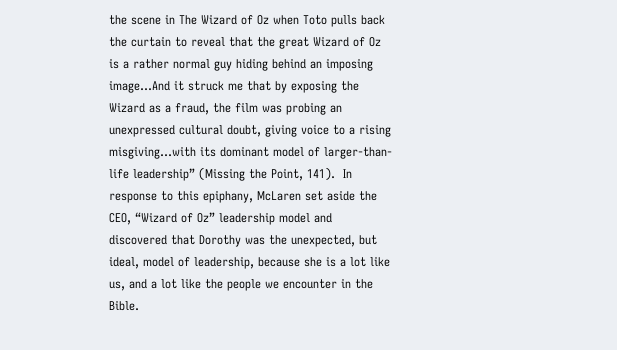the scene in The Wizard of Oz when Toto pulls back the curtain to reveal that the great Wizard of Oz is a rather normal guy hiding behind an imposing image…And it struck me that by exposing the Wizard as a fraud, the film was probing an unexpressed cultural doubt, giving voice to a rising misgiving…with its dominant model of larger-than-life leadership” (Missing the Point, 141).  In response to this epiphany, McLaren set aside the CEO, “Wizard of Oz” leadership model and discovered that Dorothy was the unexpected, but ideal, model of leadership, because she is a lot like us, and a lot like the people we encounter in the Bible.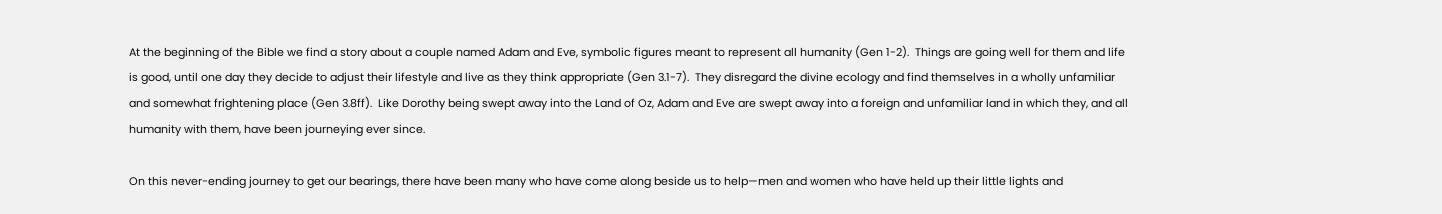At the beginning of the Bible we find a story about a couple named Adam and Eve, symbolic figures meant to represent all humanity (Gen 1-2).  Things are going well for them and life is good, until one day they decide to adjust their lifestyle and live as they think appropriate (Gen 3.1-7).  They disregard the divine ecology and find themselves in a wholly unfamiliar and somewhat frightening place (Gen 3.8ff).  Like Dorothy being swept away into the Land of Oz, Adam and Eve are swept away into a foreign and unfamiliar land in which they, and all humanity with them, have been journeying ever since.

On this never-ending journey to get our bearings, there have been many who have come along beside us to help—men and women who have held up their little lights and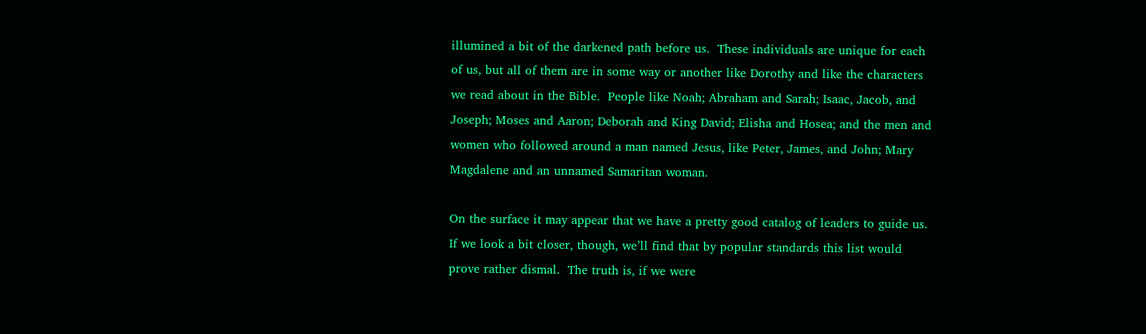illumined a bit of the darkened path before us.  These individuals are unique for each of us, but all of them are in some way or another like Dorothy and like the characters we read about in the Bible.  People like Noah; Abraham and Sarah; Isaac, Jacob, and Joseph; Moses and Aaron; Deborah and King David; Elisha and Hosea; and the men and women who followed around a man named Jesus, like Peter, James, and John; Mary Magdalene and an unnamed Samaritan woman.

On the surface it may appear that we have a pretty good catalog of leaders to guide us.  If we look a bit closer, though, we’ll find that by popular standards this list would prove rather dismal.  The truth is, if we were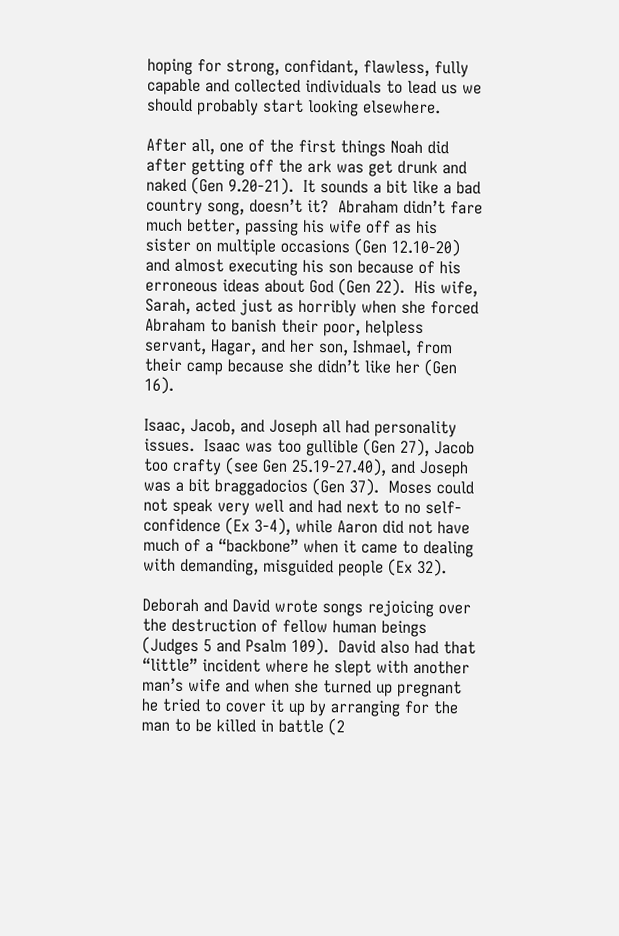hoping for strong, confidant, flawless, fully capable and collected individuals to lead us we should probably start looking elsewhere.

After all, one of the first things Noah did after getting off the ark was get drunk and naked (Gen 9.20-21).  It sounds a bit like a bad country song, doesn’t it?  Abraham didn’t fare much better, passing his wife off as his sister on multiple occasions (Gen 12.10-20) and almost executing his son because of his erroneous ideas about God (Gen 22).  His wife, Sarah, acted just as horribly when she forced Abraham to banish their poor, helpless servant, Hagar, and her son, Ishmael, from their camp because she didn’t like her (Gen 16).

Isaac, Jacob, and Joseph all had personality issues.  Isaac was too gullible (Gen 27), Jacob too crafty (see Gen 25.19-27.40), and Joseph was a bit braggadocios (Gen 37).  Moses could not speak very well and had next to no self-confidence (Ex 3-4), while Aaron did not have much of a “backbone” when it came to dealing with demanding, misguided people (Ex 32).

Deborah and David wrote songs rejoicing over the destruction of fellow human beings (Judges 5 and Psalm 109).  David also had that “little” incident where he slept with another man’s wife and when she turned up pregnant he tried to cover it up by arranging for the man to be killed in battle (2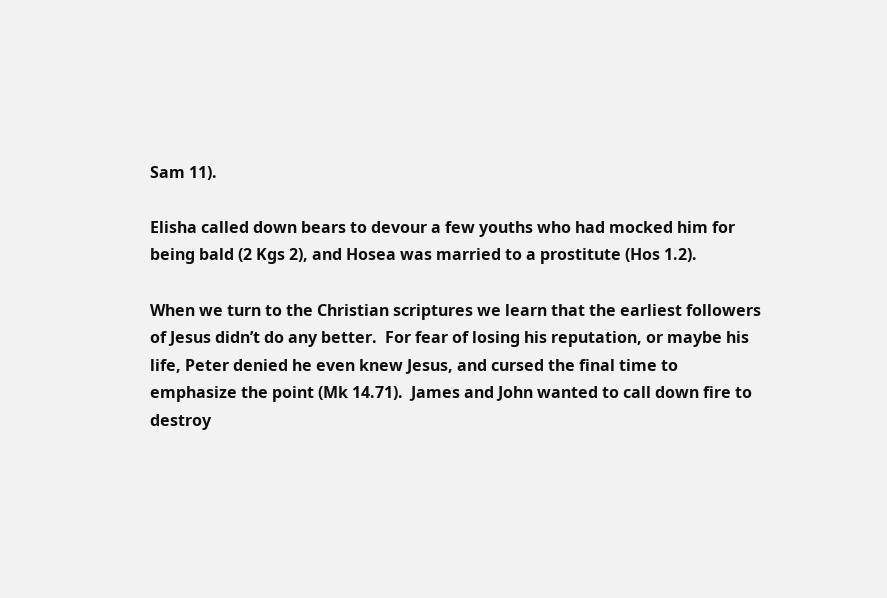Sam 11).

Elisha called down bears to devour a few youths who had mocked him for being bald (2 Kgs 2), and Hosea was married to a prostitute (Hos 1.2).

When we turn to the Christian scriptures we learn that the earliest followers of Jesus didn’t do any better.  For fear of losing his reputation, or maybe his life, Peter denied he even knew Jesus, and cursed the final time to emphasize the point (Mk 14.71).  James and John wanted to call down fire to destroy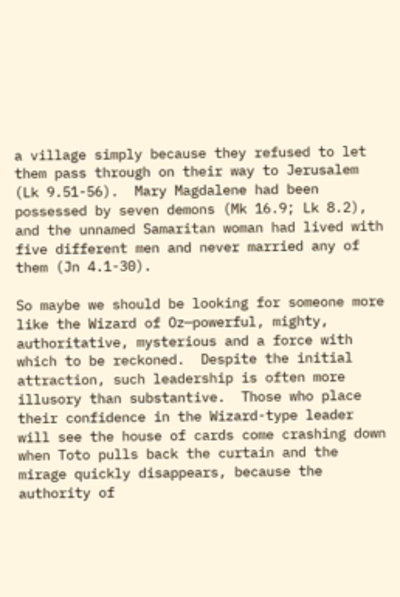a village simply because they refused to let them pass through on their way to Jerusalem (Lk 9.51-56).  Mary Magdalene had been possessed by seven demons (Mk 16.9; Lk 8.2), and the unnamed Samaritan woman had lived with five different men and never married any of them (Jn 4.1-30).

So maybe we should be looking for someone more like the Wizard of Oz—powerful, mighty, authoritative, mysterious and a force with which to be reckoned.  Despite the initial attraction, such leadership is often more illusory than substantive.  Those who place their confidence in the Wizard-type leader will see the house of cards come crashing down when Toto pulls back the curtain and the mirage quickly disappears, because the authority of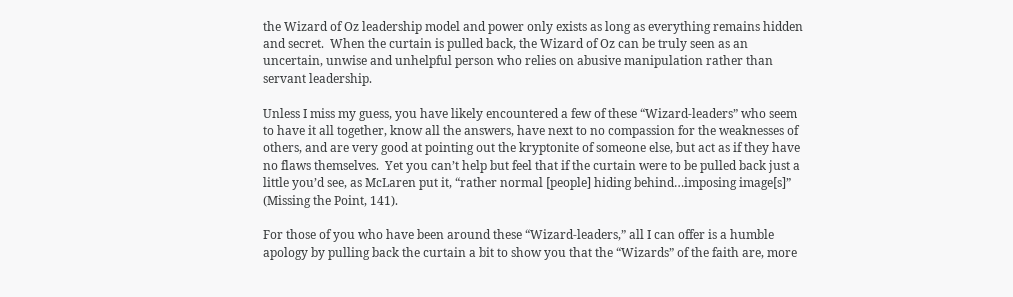the Wizard of Oz leadership model and power only exists as long as everything remains hidden and secret.  When the curtain is pulled back, the Wizard of Oz can be truly seen as an uncertain, unwise and unhelpful person who relies on abusive manipulation rather than servant leadership.

Unless I miss my guess, you have likely encountered a few of these “Wizard-leaders” who seem to have it all together, know all the answers, have next to no compassion for the weaknesses of others, and are very good at pointing out the kryptonite of someone else, but act as if they have no flaws themselves.  Yet you can’t help but feel that if the curtain were to be pulled back just a little you’d see, as McLaren put it, “rather normal [people] hiding behind…imposing image[s]” (Missing the Point, 141).

For those of you who have been around these “Wizard-leaders,” all I can offer is a humble apology by pulling back the curtain a bit to show you that the “Wizards” of the faith are, more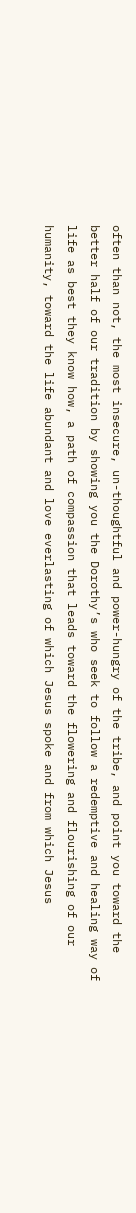often than not, the most insecure, un-thoughtful and power-hungry of the tribe, and point you toward the better half of our tradition by showing you the Dorothy’s who seek to follow a redemptive and healing way of life as best they know how, a path of compassion that leads toward the flowering and flourishing of our humanity, toward the life abundant and love everlasting of which Jesus spoke and from which Jesus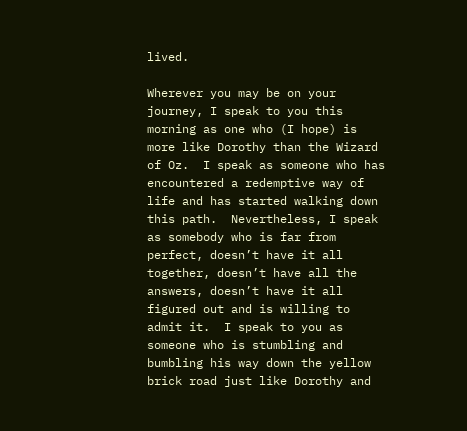lived.

Wherever you may be on your journey, I speak to you this morning as one who (I hope) is more like Dorothy than the Wizard of Oz.  I speak as someone who has encountered a redemptive way of life and has started walking down this path.  Nevertheless, I speak as somebody who is far from perfect, doesn’t have it all together, doesn’t have all the answers, doesn’t have it all figured out and is willing to admit it.  I speak to you as someone who is stumbling and bumbling his way down the yellow brick road just like Dorothy and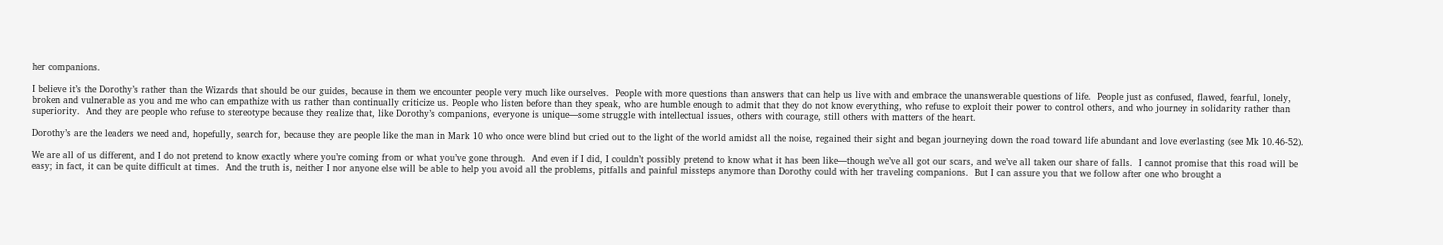her companions.

I believe it’s the Dorothy’s rather than the Wizards that should be our guides, because in them we encounter people very much like ourselves.  People with more questions than answers that can help us live with and embrace the unanswerable questions of life.  People just as confused, flawed, fearful, lonely, broken and vulnerable as you and me who can empathize with us rather than continually criticize us. People who listen before than they speak, who are humble enough to admit that they do not know everything, who refuse to exploit their power to control others, and who journey in solidarity rather than superiority.  And they are people who refuse to stereotype because they realize that, like Dorothy’s companions, everyone is unique—some struggle with intellectual issues, others with courage, still others with matters of the heart.

Dorothy’s are the leaders we need and, hopefully, search for, because they are people like the man in Mark 10 who once were blind but cried out to the light of the world amidst all the noise, regained their sight and began journeying down the road toward life abundant and love everlasting (see Mk 10.46-52).

We are all of us different, and I do not pretend to know exactly where you’re coming from or what you’ve gone through.  And even if I did, I couldn’t possibly pretend to know what it has been like—though we’ve all got our scars, and we’ve all taken our share of falls.  I cannot promise that this road will be easy; in fact, it can be quite difficult at times.  And the truth is, neither I nor anyone else will be able to help you avoid all the problems, pitfalls and painful missteps anymore than Dorothy could with her traveling companions.  But I can assure you that we follow after one who brought a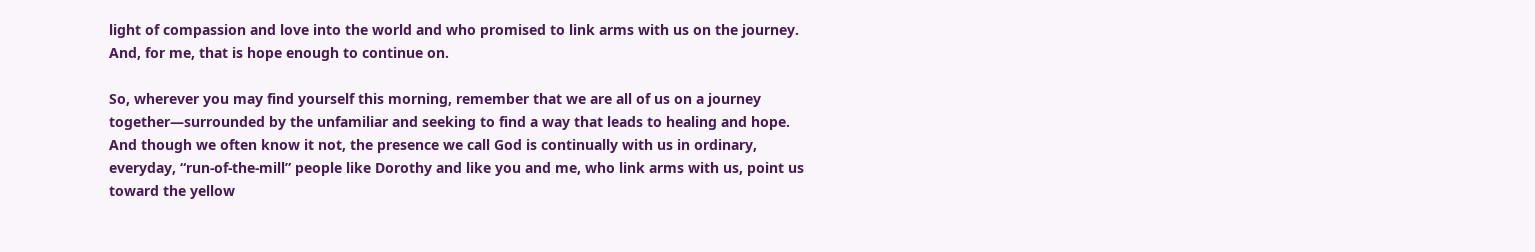light of compassion and love into the world and who promised to link arms with us on the journey.  And, for me, that is hope enough to continue on.

So, wherever you may find yourself this morning, remember that we are all of us on a journey together—surrounded by the unfamiliar and seeking to find a way that leads to healing and hope.  And though we often know it not, the presence we call God is continually with us in ordinary, everyday, “run-of-the-mill” people like Dorothy and like you and me, who link arms with us, point us toward the yellow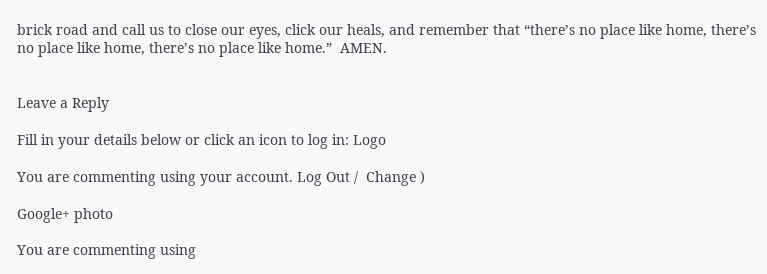brick road and call us to close our eyes, click our heals, and remember that “there’s no place like home, there’s no place like home, there’s no place like home.”  AMEN.


Leave a Reply

Fill in your details below or click an icon to log in: Logo

You are commenting using your account. Log Out /  Change )

Google+ photo

You are commenting using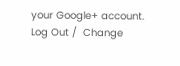your Google+ account. Log Out /  Change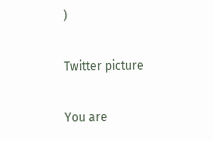)

Twitter picture

You are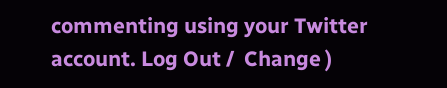commenting using your Twitter account. Log Out /  Change )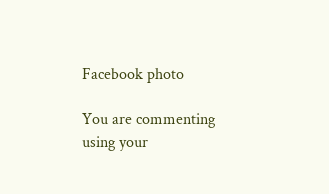Facebook photo

You are commenting using your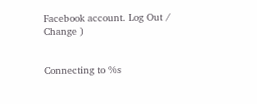Facebook account. Log Out /  Change )


Connecting to %s